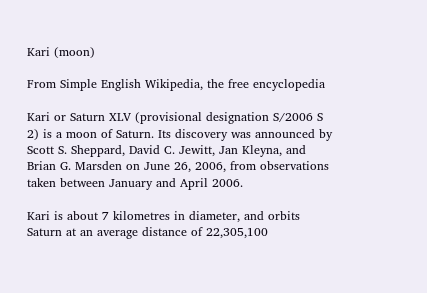Kari (moon)

From Simple English Wikipedia, the free encyclopedia

Kari or Saturn XLV (provisional designation S/2006 S 2) is a moon of Saturn. Its discovery was announced by Scott S. Sheppard, David C. Jewitt, Jan Kleyna, and Brian G. Marsden on June 26, 2006, from observations taken between January and April 2006.

Kari is about 7 kilometres in diameter, and orbits Saturn at an average distance of 22,305,100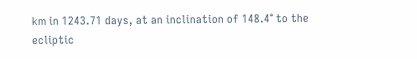km in 1243.71 days, at an inclination of 148.4° to the ecliptic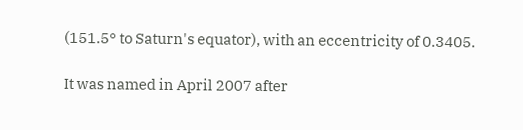(151.5° to Saturn's equator), with an eccentricity of 0.3405.

It was named in April 2007 after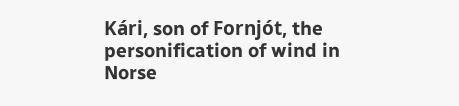Kári, son of Fornjót, the personification of wind in Norse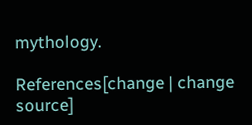mythology.

References[change | change source]